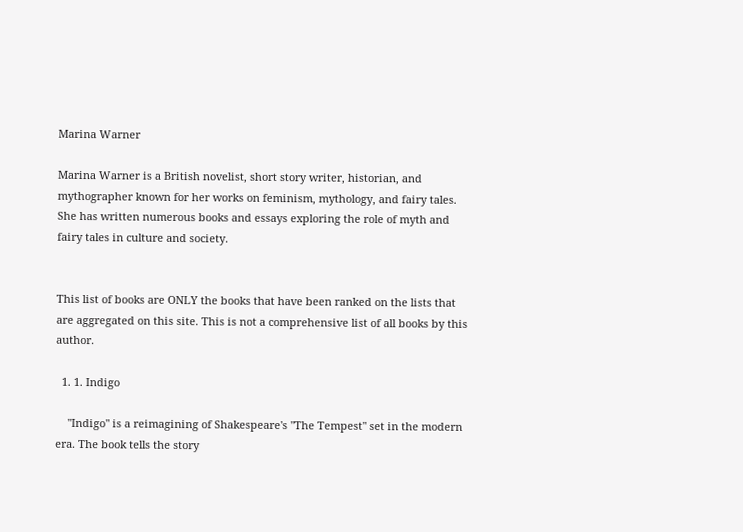Marina Warner

Marina Warner is a British novelist, short story writer, historian, and mythographer known for her works on feminism, mythology, and fairy tales. She has written numerous books and essays exploring the role of myth and fairy tales in culture and society.


This list of books are ONLY the books that have been ranked on the lists that are aggregated on this site. This is not a comprehensive list of all books by this author.

  1. 1. Indigo

    "Indigo" is a reimagining of Shakespeare's "The Tempest" set in the modern era. The book tells the story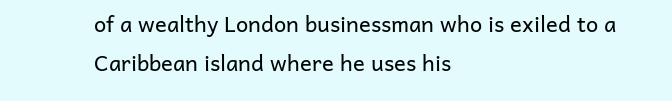of a wealthy London businessman who is exiled to a Caribbean island where he uses his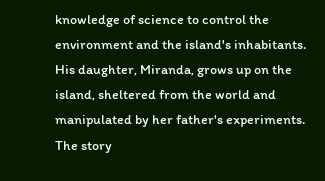knowledge of science to control the environment and the island's inhabitants. His daughter, Miranda, grows up on the island, sheltered from the world and manipulated by her father's experiments. The story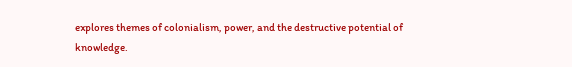explores themes of colonialism, power, and the destructive potential of knowledge.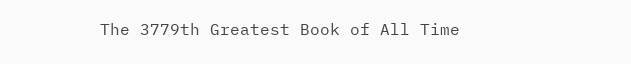The 3779th Greatest Book of All Time